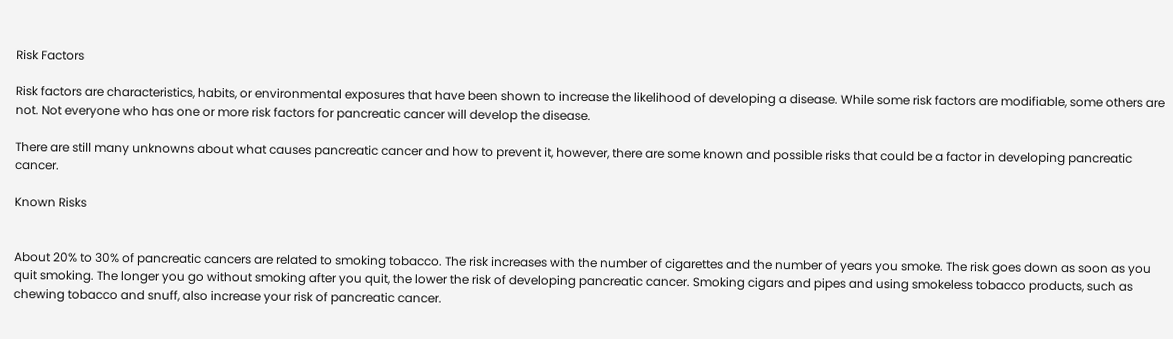Risk Factors

Risk factors are characteristics, habits, or environmental exposures that have been shown to increase the likelihood of developing a disease. While some risk factors are modifiable, some others are not. Not everyone who has one or more risk factors for pancreatic cancer will develop the disease.

There are still many unknowns about what causes pancreatic cancer and how to prevent it, however, there are some known and possible risks that could be a factor in developing pancreatic cancer.

Known Risks


About 20% to 30% of pancreatic cancers are related to smoking tobacco. The risk increases with the number of cigarettes and the number of years you smoke. The risk goes down as soon as you quit smoking. The longer you go without smoking after you quit, the lower the risk of developing pancreatic cancer. Smoking cigars and pipes and using smokeless tobacco products, such as chewing tobacco and snuff, also increase your risk of pancreatic cancer.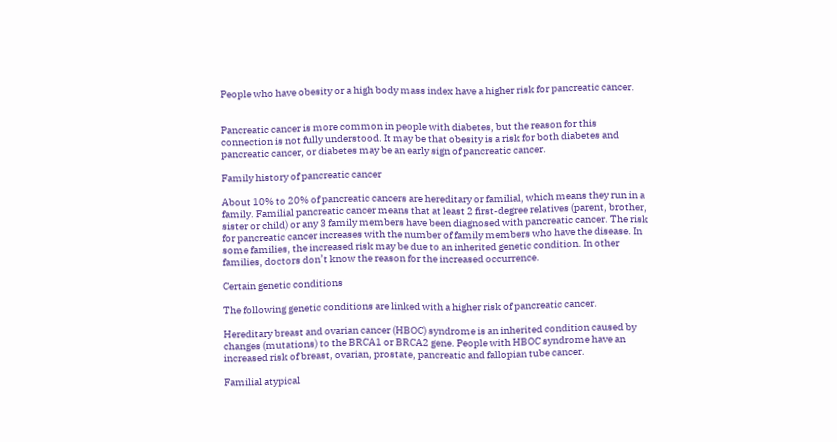People who have obesity or a high body mass index have a higher risk for pancreatic cancer.


Pancreatic cancer is more common in people with diabetes, but the reason for this connection is not fully understood. It may be that obesity is a risk for both diabetes and pancreatic cancer, or diabetes may be an early sign of pancreatic cancer.

Family history of pancreatic cancer

About 10% to 20% of pancreatic cancers are hereditary or familial, which means they run in a family. Familial pancreatic cancer means that at least 2 first-degree relatives (parent, brother, sister or child) or any 3 family members have been diagnosed with pancreatic cancer. The risk for pancreatic cancer increases with the number of family members who have the disease. In some families, the increased risk may be due to an inherited genetic condition. In other families, doctors don’t know the reason for the increased occurrence.

Certain genetic conditions

The following genetic conditions are linked with a higher risk of pancreatic cancer.

Hereditary breast and ovarian cancer (HBOC) syndrome is an inherited condition caused by changes (mutations) to the BRCA1 or BRCA2 gene. People with HBOC syndrome have an increased risk of breast, ovarian, prostate, pancreatic and fallopian tube cancer.

Familial atypical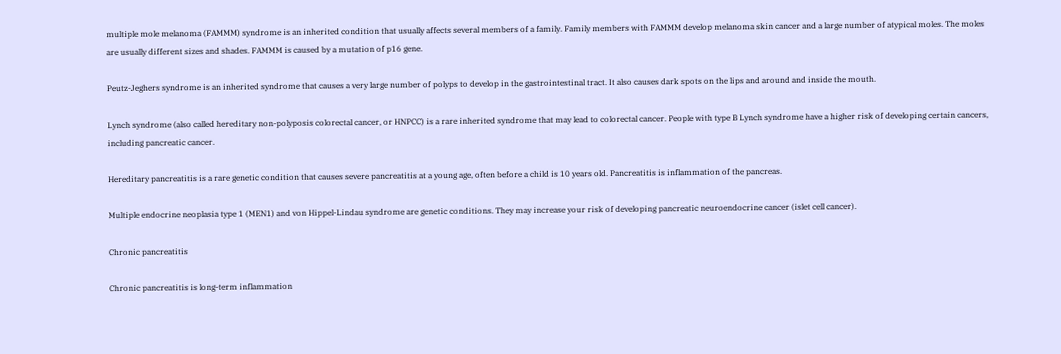multiple mole melanoma (FAMMM) syndrome is an inherited condition that usually affects several members of a family. Family members with FAMMM develop melanoma skin cancer and a large number of atypical moles. The moles are usually different sizes and shades. FAMMM is caused by a mutation of p16 gene.

Peutz-Jeghers syndrome is an inherited syndrome that causes a very large number of polyps to develop in the gastrointestinal tract. It also causes dark spots on the lips and around and inside the mouth.

Lynch syndrome (also called hereditary non-polyposis colorectal cancer, or HNPCC) is a rare inherited syndrome that may lead to colorectal cancer. People with type B Lynch syndrome have a higher risk of developing certain cancers, including pancreatic cancer.

Hereditary pancreatitis is a rare genetic condition that causes severe pancreatitis at a young age, often before a child is 10 years old. Pancreatitis is inflammation of the pancreas.

Multiple endocrine neoplasia type 1 (MEN1) and von Hippel-Lindau syndrome are genetic conditions. They may increase your risk of developing pancreatic neuroendocrine cancer (islet cell cancer).

Chronic pancreatitis

Chronic pancreatitis is long-term inflammation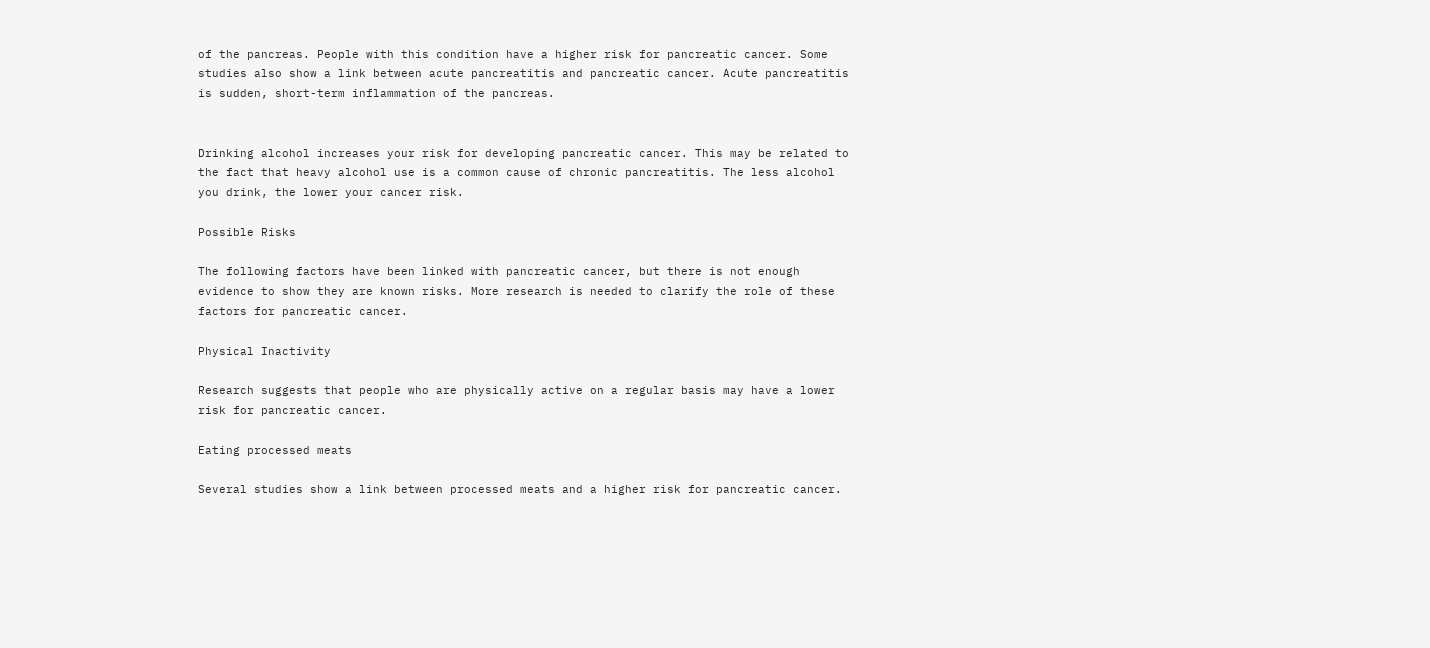of the pancreas. People with this condition have a higher risk for pancreatic cancer. Some studies also show a link between acute pancreatitis and pancreatic cancer. Acute pancreatitis is sudden, short-term inflammation of the pancreas.


Drinking alcohol increases your risk for developing pancreatic cancer. This may be related to the fact that heavy alcohol use is a common cause of chronic pancreatitis. The less alcohol you drink, the lower your cancer risk.

Possible Risks

The following factors have been linked with pancreatic cancer, but there is not enough evidence to show they are known risks. More research is needed to clarify the role of these factors for pancreatic cancer.

Physical Inactivity

Research suggests that people who are physically active on a regular basis may have a lower risk for pancreatic cancer.

Eating processed meats

Several studies show a link between processed meats and a higher risk for pancreatic cancer.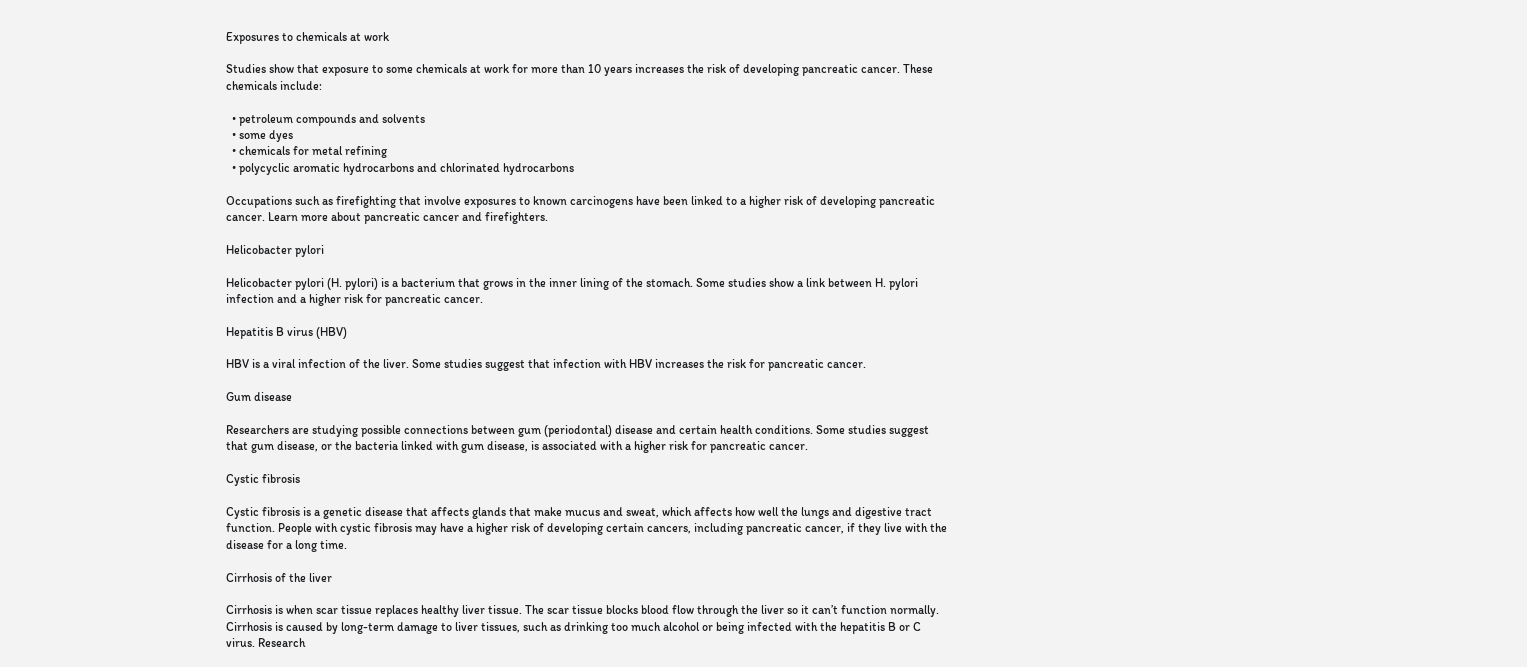Exposures to chemicals at work

Studies show that exposure to some chemicals at work for more than 10 years increases the risk of developing pancreatic cancer. These chemicals include:

  • petroleum compounds and solvents
  • some dyes
  • chemicals for metal refining
  • polycyclic aromatic hydrocarbons and chlorinated hydrocarbons

Occupations such as firefighting that involve exposures to known carcinogens have been linked to a higher risk of developing pancreatic cancer. Learn more about pancreatic cancer and firefighters.

Helicobacter pylori

Helicobacter pylori (H. pylori) is a bacterium that grows in the inner lining of the stomach. Some studies show a link between H. pylori infection and a higher risk for pancreatic cancer.

Hepatitis B virus (HBV)

HBV is a viral infection of the liver. Some studies suggest that infection with HBV increases the risk for pancreatic cancer.

Gum disease

Researchers are studying possible connections between gum (periodontal) disease and certain health conditions. Some studies suggest that gum disease, or the bacteria linked with gum disease, is associated with a higher risk for pancreatic cancer.

Cystic fibrosis

Cystic fibrosis is a genetic disease that affects glands that make mucus and sweat, which affects how well the lungs and digestive tract function. People with cystic fibrosis may have a higher risk of developing certain cancers, including pancreatic cancer, if they live with the disease for a long time.

Cirrhosis of the liver

Cirrhosis is when scar tissue replaces healthy liver tissue. The scar tissue blocks blood flow through the liver so it can’t function normally. Cirrhosis is caused by long-term damage to liver tissues, such as drinking too much alcohol or being infected with the hepatitis B or C virus. Research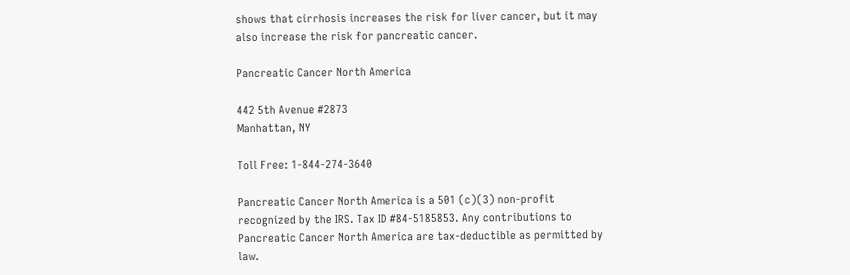shows that cirrhosis increases the risk for liver cancer, but it may also increase the risk for pancreatic cancer.

Pancreatic Cancer North America

442 5th Avenue #2873
Manhattan, NY

Toll Free: 1-844-274-3640

Pancreatic Cancer North America is a 501 (c)(3) non-profit recognized by the IRS. Tax ID #84-5185853. Any contributions to Pancreatic Cancer North America are tax-deductible as permitted by law.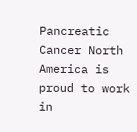Pancreatic Cancer North America is proud to work in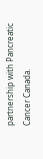partnership with Pancreatic Cancer Canada.